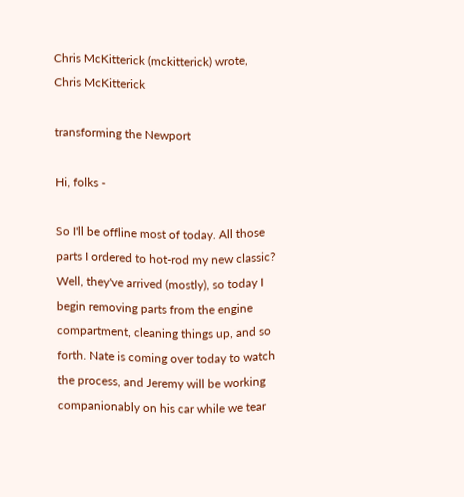Chris McKitterick (mckitterick) wrote,
Chris McKitterick

transforming the Newport

Hi, folks -

So I'll be offline most of today. All those parts I ordered to hot-rod my new classic? Well, they've arrived (mostly), so today I begin removing parts from the engine compartment, cleaning things up, and so forth. Nate is coming over today to watch the process, and Jeremy will be working companionably on his car while we tear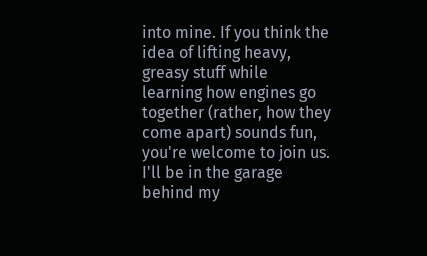into mine. If you think the idea of lifting heavy, greasy stuff while learning how engines go together (rather, how they come apart) sounds fun, you're welcome to join us. I'll be in the garage behind my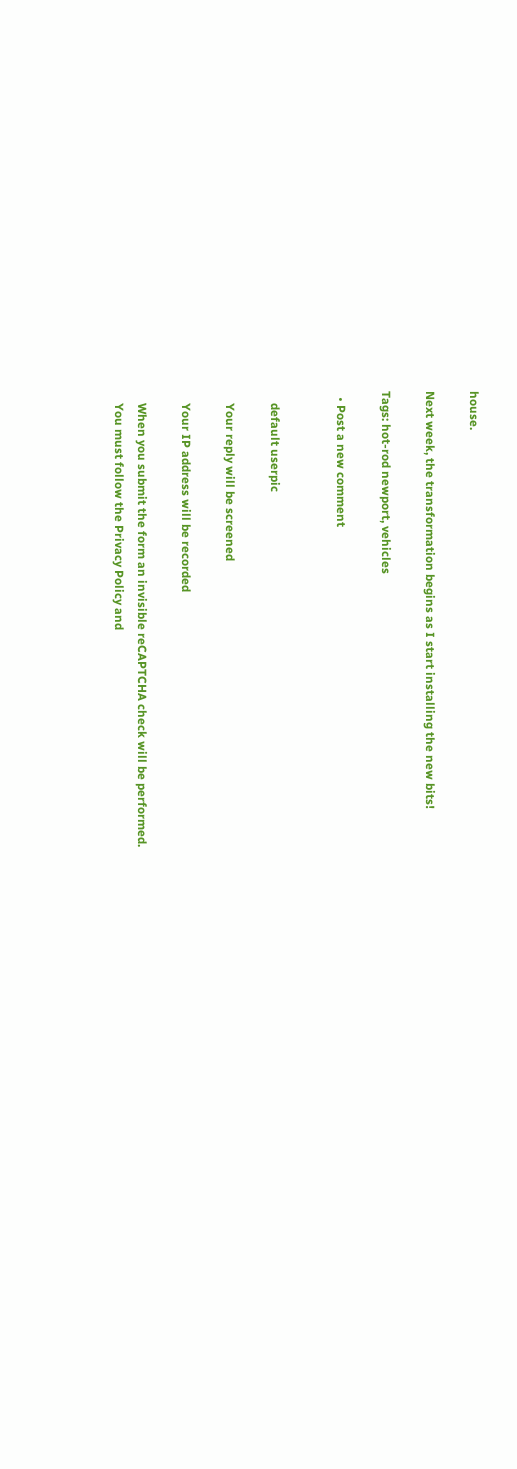house.

Next week, the transformation begins as I start installing the new bits!

Tags: hot-rod newport, vehicles

  • Post a new comment


    default userpic

    Your reply will be screened

    Your IP address will be recorded

    When you submit the form an invisible reCAPTCHA check will be performed.
    You must follow the Privacy Policy and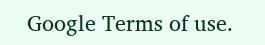Google Terms of use.